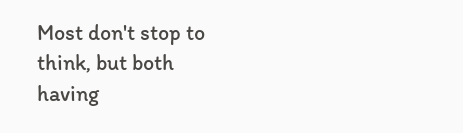Most don't stop to think, but both having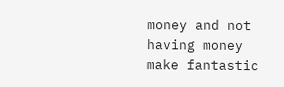money and not having money make fantastic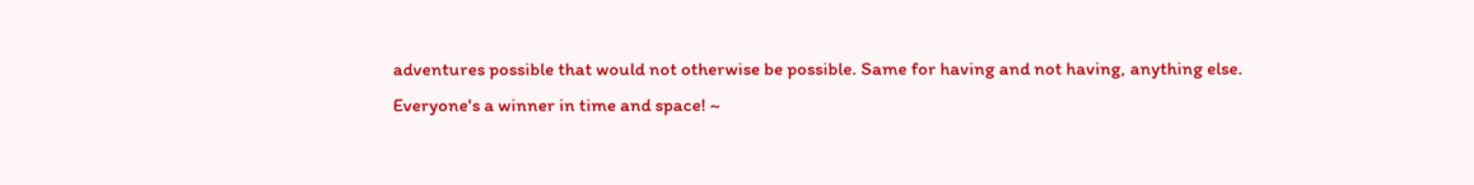adventures possible that would not otherwise be possible. Same for having and not having, anything else.
Everyone's a winner in time and space! ~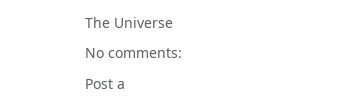The Universe

No comments:

Post a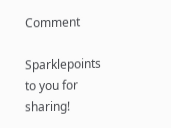Comment

Sparklepoints to you for sharing!